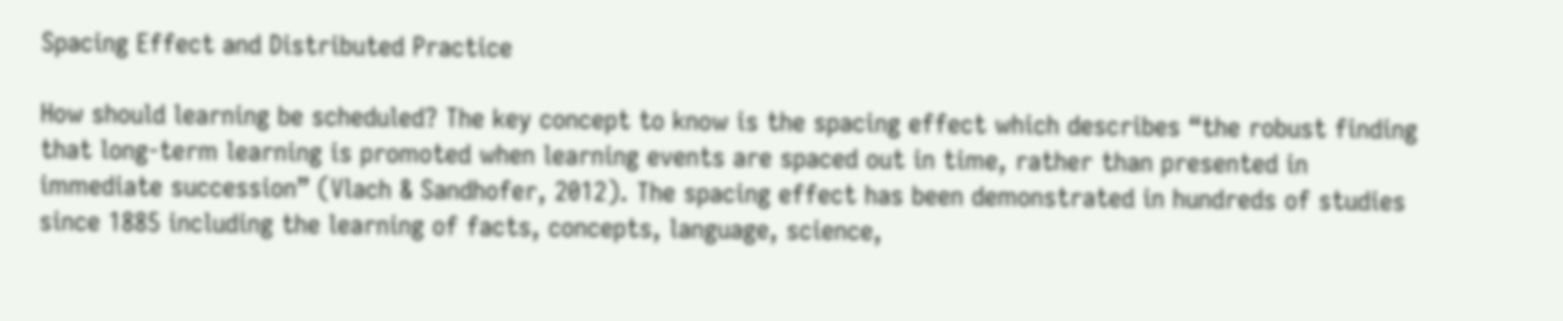Spacing Effect and Distributed Practice

How should learning be scheduled? The key concept to know is the spacing effect which describes “the robust finding that long-term learning is promoted when learning events are spaced out in time, rather than presented in immediate succession” (Vlach & Sandhofer, 2012). The spacing effect has been demonstrated in hundreds of studies since 1885 including the learning of facts, concepts, language, science,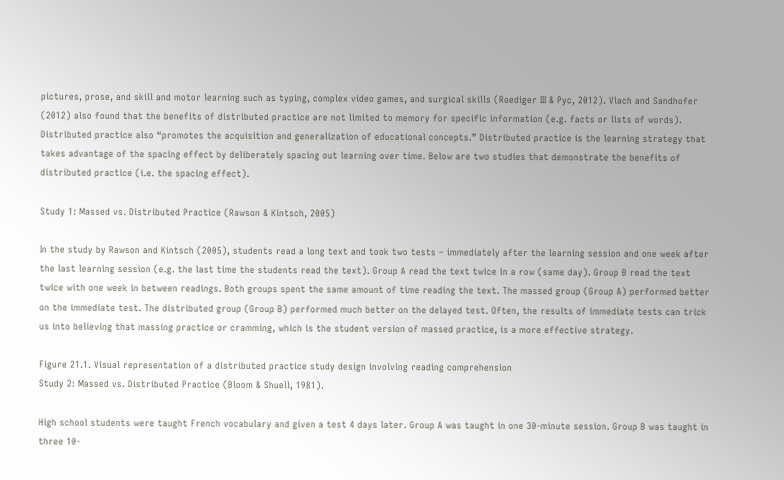pictures, prose, and skill and motor learning such as typing, complex video games, and surgical skills (Roediger III & Pyc, 2012). Vlach and Sandhofer (2012) also found that the benefits of distributed practice are not limited to memory for specific information (e.g. facts or lists of words). Distributed practice also “promotes the acquisition and generalization of educational concepts.” Distributed practice is the learning strategy that takes advantage of the spacing effect by deliberately spacing out learning over time. Below are two studies that demonstrate the benefits of distributed practice (i.e. the spacing effect).

Study 1: Massed vs. Distributed Practice (Rawson & Kintsch, 2005)

In the study by Rawson and Kintsch (2005), students read a long text and took two tests – immediately after the learning session and one week after the last learning session (e.g. the last time the students read the text). Group A read the text twice in a row (same day). Group B read the text twice with one week in between readings. Both groups spent the same amount of time reading the text. The massed group (Group A) performed better on the immediate test. The distributed group (Group B) performed much better on the delayed test. Often, the results of immediate tests can trick us into believing that massing practice or cramming, which is the student version of massed practice, is a more effective strategy.

Figure 21.1. Visual representation of a distributed practice study design involving reading comprehension
Study 2: Massed vs. Distributed Practice (Bloom & Shuell, 1981).

High school students were taught French vocabulary and given a test 4 days later. Group A was taught in one 30-minute session. Group B was taught in three 10-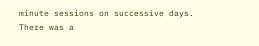minute sessions on successive days. There was a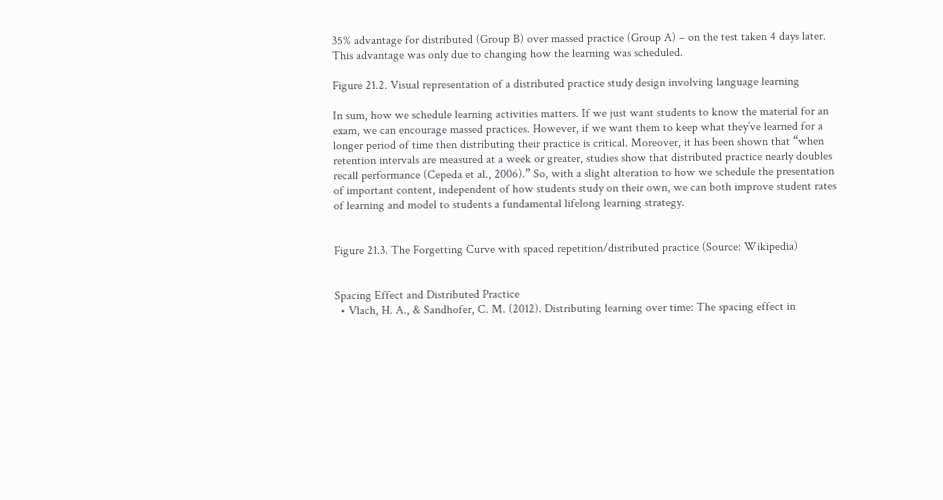35% advantage for distributed (Group B) over massed practice (Group A) – on the test taken 4 days later. This advantage was only due to changing how the learning was scheduled.

Figure 21.2. Visual representation of a distributed practice study design involving language learning

In sum, how we schedule learning activities matters. If we just want students to know the material for an exam, we can encourage massed practices. However, if we want them to keep what they’ve learned for a longer period of time then distributing their practice is critical. Moreover, it has been shown that “when retention intervals are measured at a week or greater, studies show that distributed practice nearly doubles recall performance (Cepeda et al., 2006).” So, with a slight alteration to how we schedule the presentation of important content, independent of how students study on their own, we can both improve student rates of learning and model to students a fundamental lifelong learning strategy.


Figure 21.3. The Forgetting Curve with spaced repetition/distributed practice (Source: Wikipedia)


Spacing Effect and Distributed Practice
  • Vlach, H. A., & Sandhofer, C. M. (2012). Distributing learning over time: The spacing effect in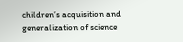children’s acquisition and generalization of science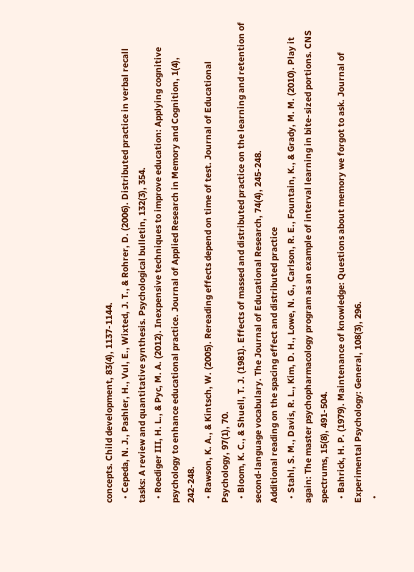concepts. Child development, 83(4), 1137-1144.
  • Cepeda, N. J., Pashler, H., Vul, E., Wixted, J. T., & Rohrer, D. (2006). Distributed practice in verbal recall tasks: A review and quantitative synthesis. Psychological bulletin, 132(3), 354.
  • Roediger III, H. L., & Pyc, M. A. (2012). Inexpensive techniques to improve education: Applying cognitive psychology to enhance educational practice. Journal of Applied Research in Memory and Cognition, 1(4), 242-248.
  • Rawson, K. A., & Kintsch, W. (2005). Rereading effects depend on time of test. Journal of Educational Psychology, 97(1), 70.
  • Bloom, K. C., & Shuell, T. J. (1981). Effects of massed and distributed practice on the learning and retention of second-language vocabulary. The Journal of Educational Research, 74(4), 245-248.
Additional reading on the spacing effect and distributed practice
  • Stahl, S. M., Davis, R. L., Kim, D. H., Lowe, N. G., Carlson, R. E., Fountain, K., & Grady, M. M. (2010). Play it again: The master psychopharmacology program as an example of interval learning in bite-sized portions. CNS spectrums, 15(8), 491-504.
  • Bahrick, H. P. (1979). Maintenance of knowledge: Questions about memory we forgot to ask. Journal of Experimental Psychology: General, 108(3), 296.
  •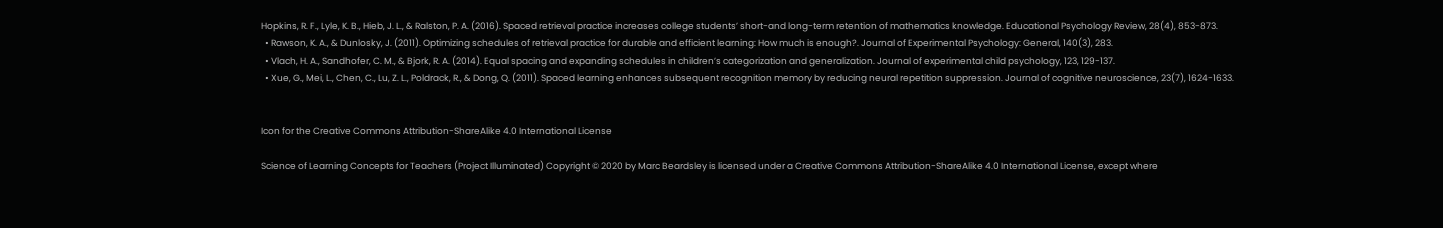Hopkins, R. F., Lyle, K. B., Hieb, J. L., & Ralston, P. A. (2016). Spaced retrieval practice increases college students’ short-and long-term retention of mathematics knowledge. Educational Psychology Review, 28(4), 853-873.
  • Rawson, K. A., & Dunlosky, J. (2011). Optimizing schedules of retrieval practice for durable and efficient learning: How much is enough?. Journal of Experimental Psychology: General, 140(3), 283.
  • Vlach, H. A., Sandhofer, C. M., & Bjork, R. A. (2014). Equal spacing and expanding schedules in children’s categorization and generalization. Journal of experimental child psychology, 123, 129-137.
  • Xue, G., Mei, L., Chen, C., Lu, Z. L., Poldrack, R., & Dong, Q. (2011). Spaced learning enhances subsequent recognition memory by reducing neural repetition suppression. Journal of cognitive neuroscience, 23(7), 1624-1633.


Icon for the Creative Commons Attribution-ShareAlike 4.0 International License

Science of Learning Concepts for Teachers (Project Illuminated) Copyright © 2020 by Marc Beardsley is licensed under a Creative Commons Attribution-ShareAlike 4.0 International License, except where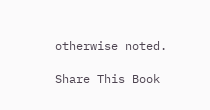otherwise noted.

Share This Book